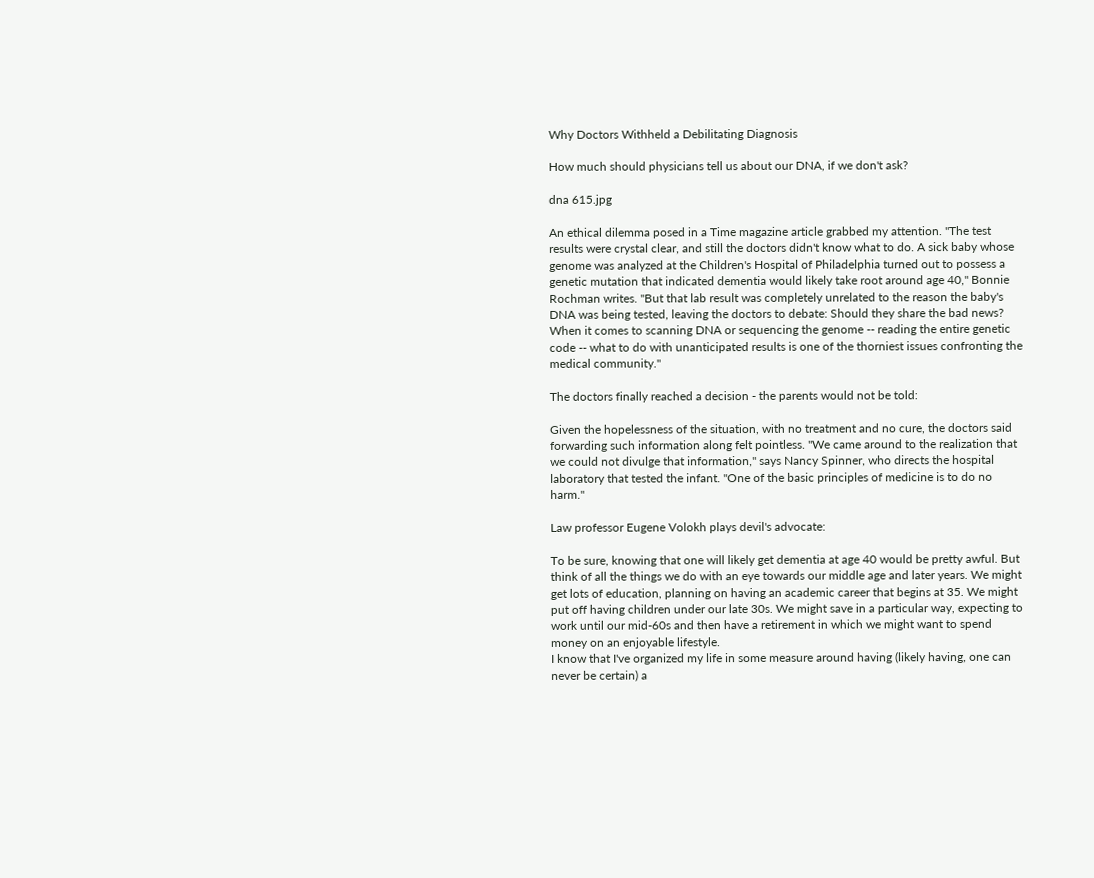Why Doctors Withheld a Debilitating Diagnosis

How much should physicians tell us about our DNA, if we don't ask?

dna 615.jpg

An ethical dilemma posed in a Time magazine article grabbed my attention. "The test results were crystal clear, and still the doctors didn't know what to do. A sick baby whose genome was analyzed at the Children's Hospital of Philadelphia turned out to possess a genetic mutation that indicated dementia would likely take root around age 40," Bonnie Rochman writes. "But that lab result was completely unrelated to the reason the baby's DNA was being tested, leaving the doctors to debate: Should they share the bad news? When it comes to scanning DNA or sequencing the genome -- reading the entire genetic code -- what to do with unanticipated results is one of the thorniest issues confronting the medical community."

The doctors finally reached a decision - the parents would not be told:

Given the hopelessness of the situation, with no treatment and no cure, the doctors said forwarding such information along felt pointless. "We came around to the realization that we could not divulge that information," says Nancy Spinner, who directs the hospital laboratory that tested the infant. "One of the basic principles of medicine is to do no harm."

Law professor Eugene Volokh plays devil's advocate:

To be sure, knowing that one will likely get dementia at age 40 would be pretty awful. But think of all the things we do with an eye towards our middle age and later years. We might get lots of education, planning on having an academic career that begins at 35. We might put off having children under our late 30s. We might save in a particular way, expecting to work until our mid-60s and then have a retirement in which we might want to spend money on an enjoyable lifestyle.
I know that I've organized my life in some measure around having (likely having, one can never be certain) a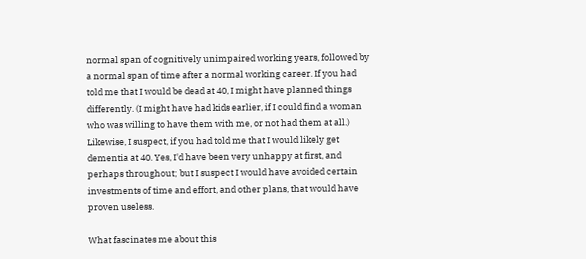normal span of cognitively unimpaired working years, followed by a normal span of time after a normal working career. If you had told me that I would be dead at 40, I might have planned things differently. (I might have had kids earlier, if I could find a woman who was willing to have them with me, or not had them at all.) Likewise, I suspect, if you had told me that I would likely get dementia at 40. Yes, I'd have been very unhappy at first, and perhaps throughout; but I suspect I would have avoided certain investments of time and effort, and other plans, that would have proven useless.

What fascinates me about this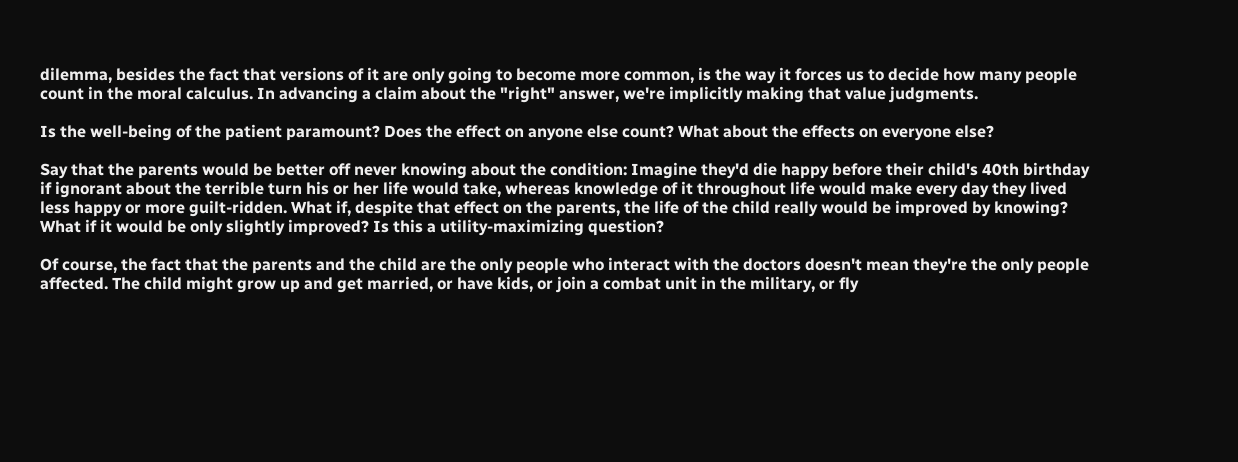dilemma, besides the fact that versions of it are only going to become more common, is the way it forces us to decide how many people count in the moral calculus. In advancing a claim about the "right" answer, we're implicitly making that value judgments.

Is the well-being of the patient paramount? Does the effect on anyone else count? What about the effects on everyone else?

Say that the parents would be better off never knowing about the condition: Imagine they'd die happy before their child's 40th birthday if ignorant about the terrible turn his or her life would take, whereas knowledge of it throughout life would make every day they lived less happy or more guilt-ridden. What if, despite that effect on the parents, the life of the child really would be improved by knowing? What if it would be only slightly improved? Is this a utility-maximizing question?

Of course, the fact that the parents and the child are the only people who interact with the doctors doesn't mean they're the only people affected. The child might grow up and get married, or have kids, or join a combat unit in the military, or fly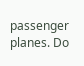passenger planes. Do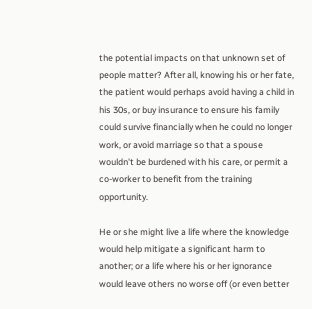the potential impacts on that unknown set of people matter? After all, knowing his or her fate, the patient would perhaps avoid having a child in his 30s, or buy insurance to ensure his family could survive financially when he could no longer work, or avoid marriage so that a spouse wouldn't be burdened with his care, or permit a co-worker to benefit from the training opportunity.

He or she might live a life where the knowledge would help mitigate a significant harm to another; or a life where his or her ignorance would leave others no worse off (or even better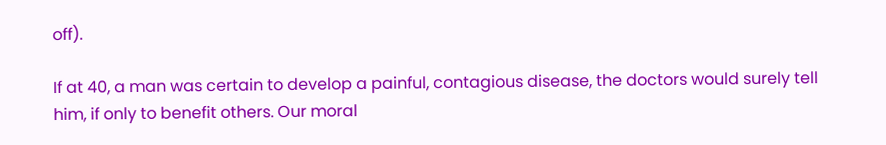off).

If at 40, a man was certain to develop a painful, contagious disease, the doctors would surely tell him, if only to benefit others. Our moral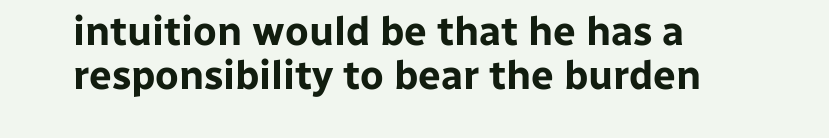intuition would be that he has a responsibility to bear the burden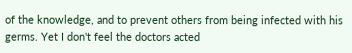of the knowledge, and to prevent others from being infected with his germs. Yet I don't feel the doctors acted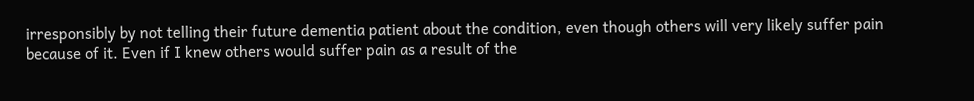irresponsibly by not telling their future dementia patient about the condition, even though others will very likely suffer pain because of it. Even if I knew others would suffer pain as a result of the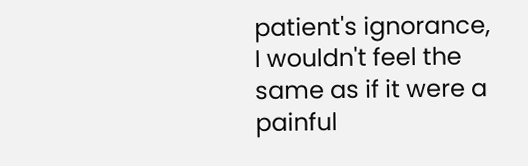patient's ignorance, I wouldn't feel the same as if it were a painful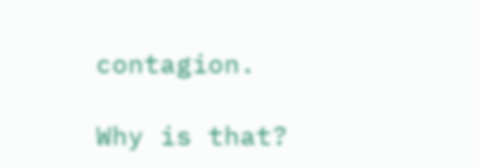contagion.

Why is that?